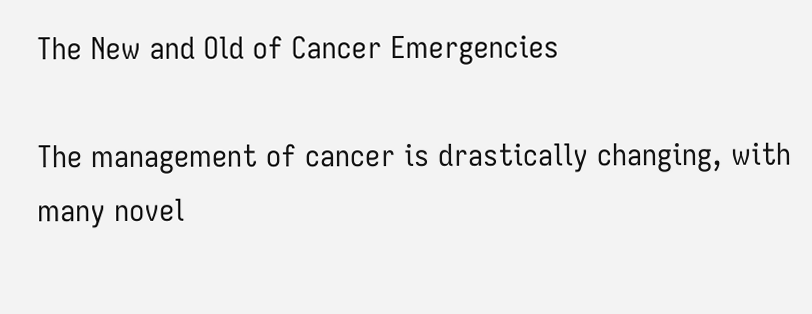The New and Old of Cancer Emergencies

The management of cancer is drastically changing, with many novel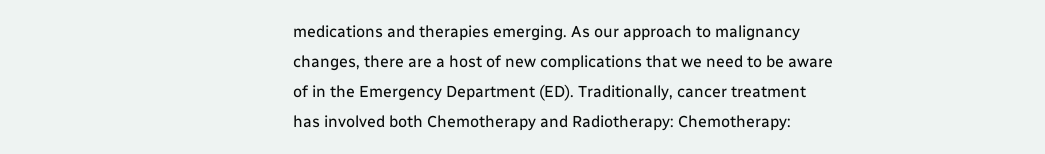medications and therapies emerging. As our approach to malignancy changes, there are a host of new complications that we need to be aware of in the Emergency Department (ED). Traditionally, cancer treatment has involved both Chemotherapy and Radiotherapy: Chemotherapy: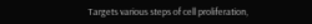Targets various steps of cell proliferation,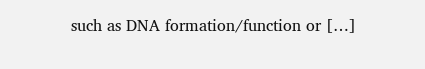such as DNA formation/function or […]